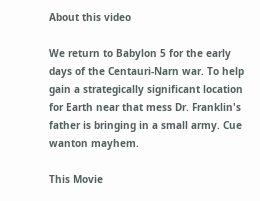About this video

We return to Babylon 5 for the early days of the Centauri-Narn war. To help gain a strategically significant location for Earth near that mess Dr. Franklin's father is bringing in a small army. Cue wanton mayhem.

This Movie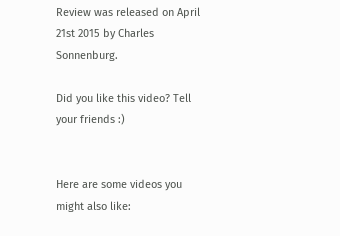Review was released on April 21st 2015 by Charles Sonnenburg.

Did you like this video? Tell your friends :)


Here are some videos you might also like: